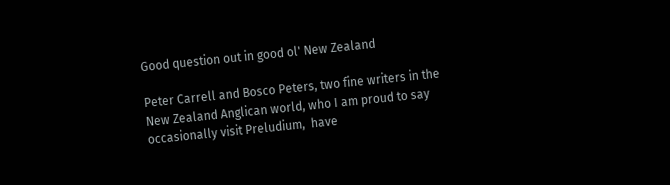Good question out in good ol' New Zealand

Peter Carrell and Bosco Peters, two fine writers in the New Zealand Anglican world, who I am proud to say occasionally visit Preludium,  have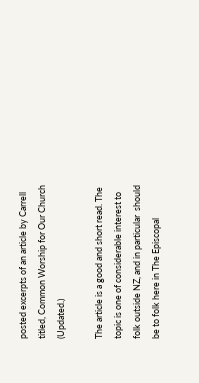posted excerpts of an article by Carrell titled, Common Worship for Our Church (Updated.)

The article is a good and short read. The topic is one of considerable interest to folk outside NZ, and in particular  should be to folk here in The Episcopal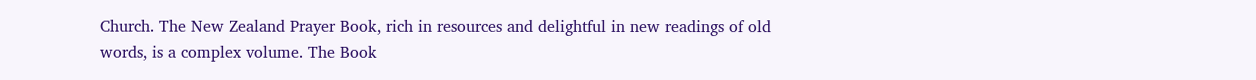Church. The New Zealand Prayer Book, rich in resources and delightful in new readings of old words, is a complex volume. The Book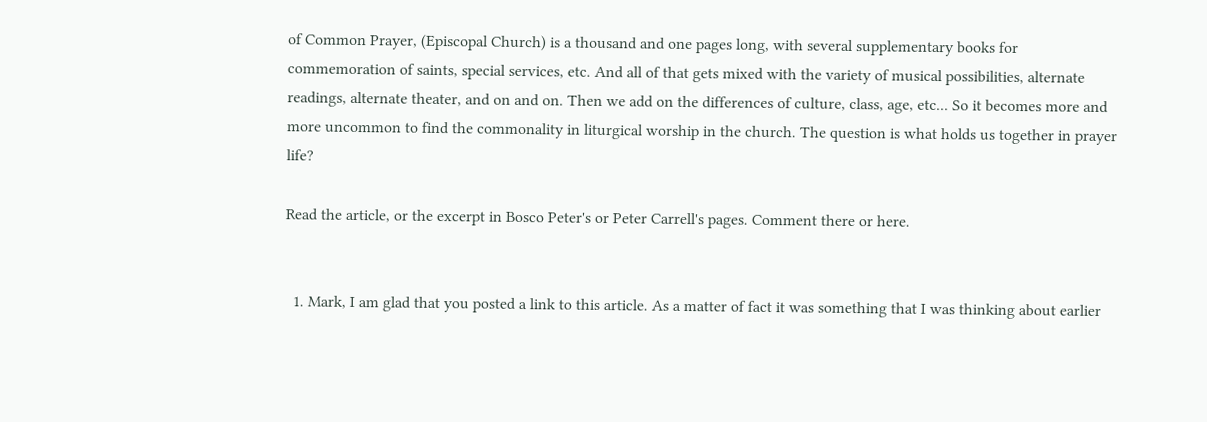of Common Prayer, (Episcopal Church) is a thousand and one pages long, with several supplementary books for commemoration of saints, special services, etc. And all of that gets mixed with the variety of musical possibilities, alternate readings, alternate theater, and on and on. Then we add on the differences of culture, class, age, etc... So it becomes more and more uncommon to find the commonality in liturgical worship in the church. The question is what holds us together in prayer life?

Read the article, or the excerpt in Bosco Peter's or Peter Carrell's pages. Comment there or here.


  1. Mark, I am glad that you posted a link to this article. As a matter of fact it was something that I was thinking about earlier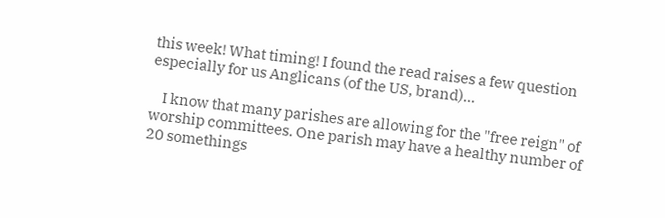this week! What timing! I found the read raises a few question especially for us Anglicans (of the US, brand)...

    I know that many parishes are allowing for the "free reign" of worship committees. One parish may have a healthy number of 20 somethings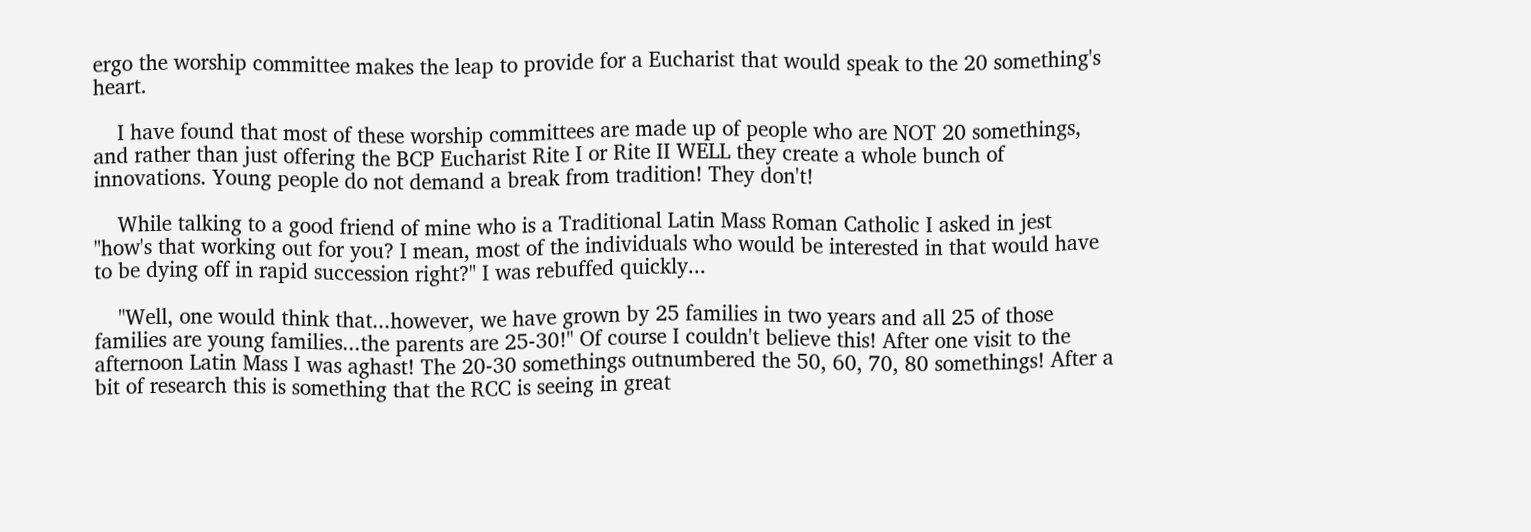ergo the worship committee makes the leap to provide for a Eucharist that would speak to the 20 something's heart.

    I have found that most of these worship committees are made up of people who are NOT 20 somethings, and rather than just offering the BCP Eucharist Rite I or Rite II WELL they create a whole bunch of innovations. Young people do not demand a break from tradition! They don't!

    While talking to a good friend of mine who is a Traditional Latin Mass Roman Catholic I asked in jest "how's that working out for you? I mean, most of the individuals who would be interested in that would have to be dying off in rapid succession right?" I was rebuffed quickly...

    "Well, one would think that...however, we have grown by 25 families in two years and all 25 of those families are young families...the parents are 25-30!" Of course I couldn't believe this! After one visit to the afternoon Latin Mass I was aghast! The 20-30 somethings outnumbered the 50, 60, 70, 80 somethings! After a bit of research this is something that the RCC is seeing in great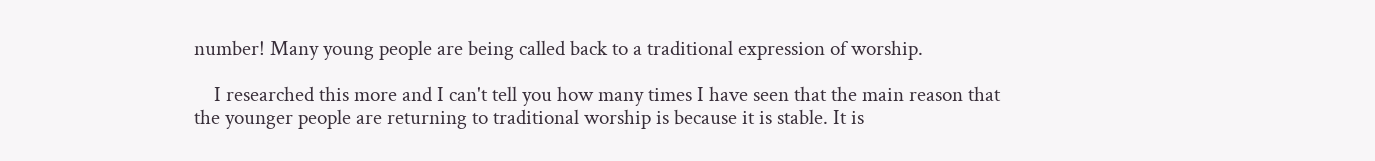number! Many young people are being called back to a traditional expression of worship.

    I researched this more and I can't tell you how many times I have seen that the main reason that the younger people are returning to traditional worship is because it is stable. It is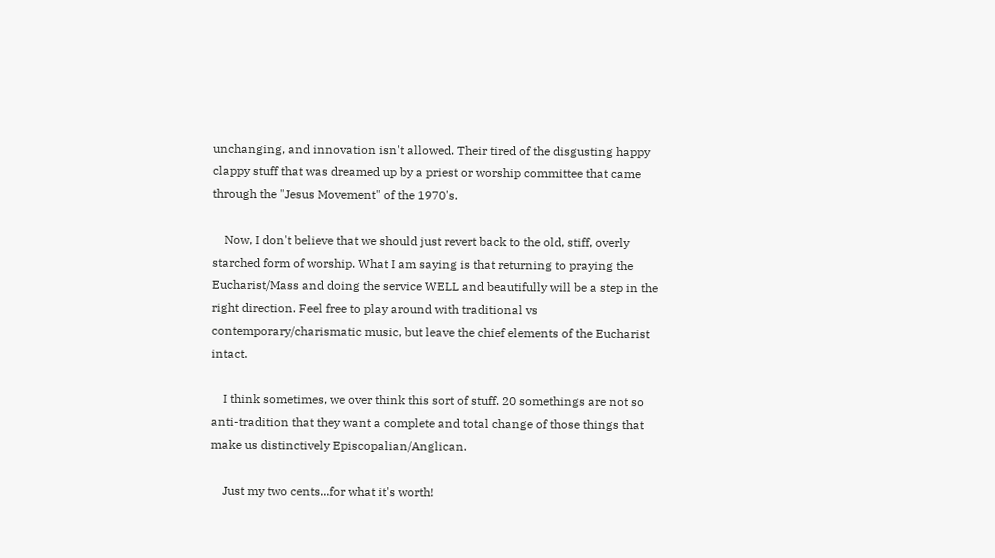unchanging, and innovation isn't allowed. Their tired of the disgusting happy clappy stuff that was dreamed up by a priest or worship committee that came through the "Jesus Movement" of the 1970's.

    Now, I don't believe that we should just revert back to the old, stiff, overly starched form of worship. What I am saying is that returning to praying the Eucharist/Mass and doing the service WELL and beautifully will be a step in the right direction. Feel free to play around with traditional vs contemporary/charismatic music, but leave the chief elements of the Eucharist intact.

    I think sometimes, we over think this sort of stuff. 20 somethings are not so anti-tradition that they want a complete and total change of those things that make us distinctively Episcopalian/Anglican.

    Just my two cents...for what it's worth!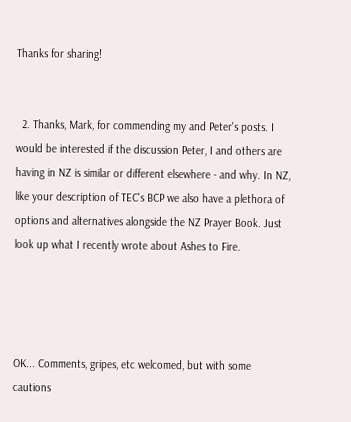Thanks for sharing!


  2. Thanks, Mark, for commending my and Peter's posts. I would be interested if the discussion Peter, I and others are having in NZ is similar or different elsewhere - and why. In NZ, like your description of TEC's BCP we also have a plethora of options and alternatives alongside the NZ Prayer Book. Just look up what I recently wrote about Ashes to Fire.




OK... Comments, gripes, etc welcomed, but with some cautions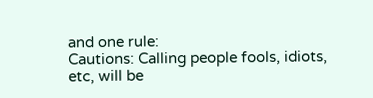and one rule:
Cautions: Calling people fools, idiots, etc, will be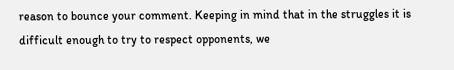reason to bounce your comment. Keeping in mind that in the struggles it is difficult enough to try to respect opponents, we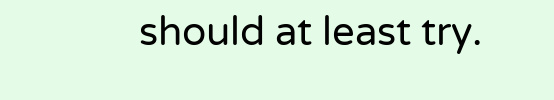should at least try.